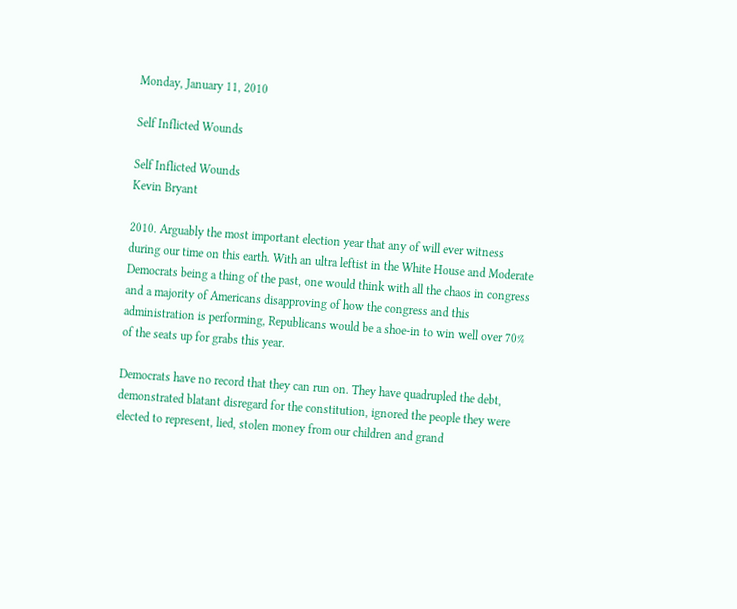Monday, January 11, 2010

Self Inflicted Wounds

Self Inflicted Wounds
Kevin Bryant

2010. Arguably the most important election year that any of will ever witness during our time on this earth. With an ultra leftist in the White House and Moderate Democrats being a thing of the past, one would think with all the chaos in congress and a majority of Americans disapproving of how the congress and this administration is performing, Republicans would be a shoe-in to win well over 70% of the seats up for grabs this year.

Democrats have no record that they can run on. They have quadrupled the debt, demonstrated blatant disregard for the constitution, ignored the people they were elected to represent, lied, stolen money from our children and grand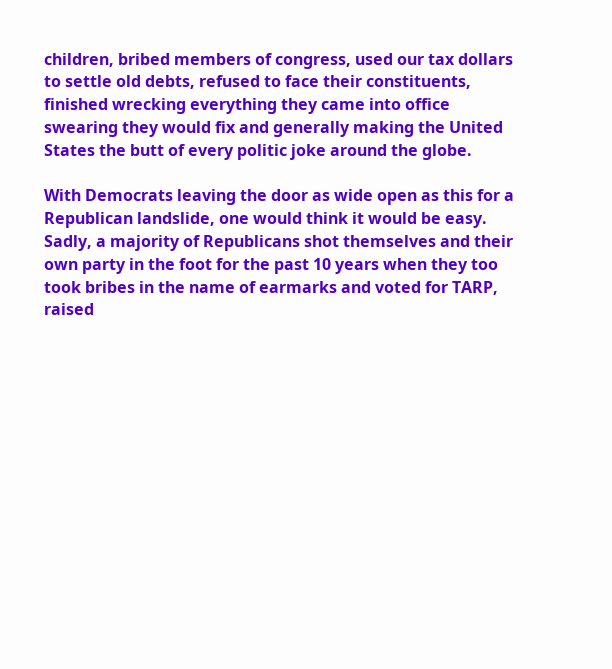children, bribed members of congress, used our tax dollars to settle old debts, refused to face their constituents, finished wrecking everything they came into office swearing they would fix and generally making the United States the butt of every politic joke around the globe.

With Democrats leaving the door as wide open as this for a Republican landslide, one would think it would be easy. Sadly, a majority of Republicans shot themselves and their own party in the foot for the past 10 years when they too took bribes in the name of earmarks and voted for TARP, raised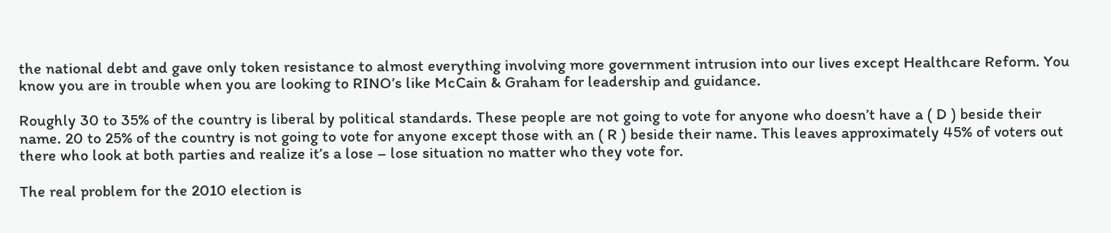the national debt and gave only token resistance to almost everything involving more government intrusion into our lives except Healthcare Reform. You know you are in trouble when you are looking to RINO’s like McCain & Graham for leadership and guidance.

Roughly 30 to 35% of the country is liberal by political standards. These people are not going to vote for anyone who doesn’t have a ( D ) beside their name. 20 to 25% of the country is not going to vote for anyone except those with an ( R ) beside their name. This leaves approximately 45% of voters out there who look at both parties and realize it’s a lose – lose situation no matter who they vote for.

The real problem for the 2010 election is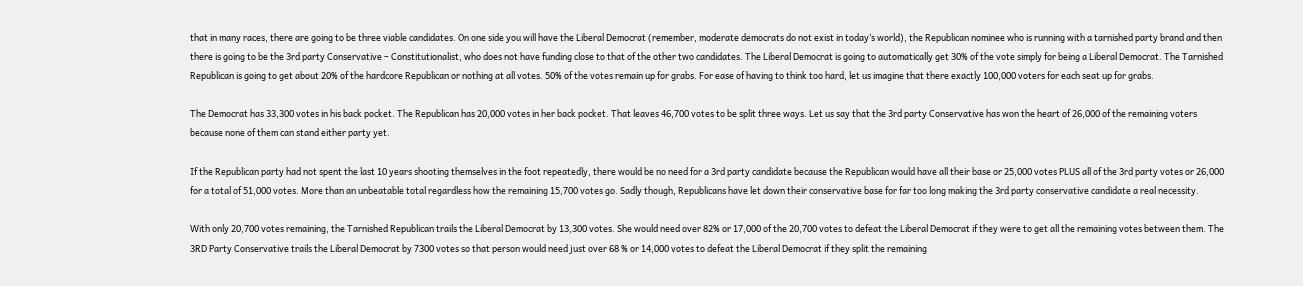that in many races, there are going to be three viable candidates. On one side you will have the Liberal Democrat (remember, moderate democrats do not exist in today’s world), the Republican nominee who is running with a tarnished party brand and then there is going to be the 3rd party Conservative – Constitutionalist, who does not have funding close to that of the other two candidates. The Liberal Democrat is going to automatically get 30% of the vote simply for being a Liberal Democrat. The Tarnished Republican is going to get about 20% of the hardcore Republican or nothing at all votes. 50% of the votes remain up for grabs. For ease of having to think too hard, let us imagine that there exactly 100,000 voters for each seat up for grabs.

The Democrat has 33,300 votes in his back pocket. The Republican has 20,000 votes in her back pocket. That leaves 46,700 votes to be split three ways. Let us say that the 3rd party Conservative has won the heart of 26,000 of the remaining voters because none of them can stand either party yet.

If the Republican party had not spent the last 10 years shooting themselves in the foot repeatedly, there would be no need for a 3rd party candidate because the Republican would have all their base or 25,000 votes PLUS all of the 3rd party votes or 26,000 for a total of 51,000 votes. More than an unbeatable total regardless how the remaining 15,700 votes go. Sadly though, Republicans have let down their conservative base for far too long making the 3rd party conservative candidate a real necessity.

With only 20,700 votes remaining, the Tarnished Republican trails the Liberal Democrat by 13,300 votes. She would need over 82% or 17,000 of the 20,700 votes to defeat the Liberal Democrat if they were to get all the remaining votes between them. The 3RD Party Conservative trails the Liberal Democrat by 7300 votes so that person would need just over 68 % or 14,000 votes to defeat the Liberal Democrat if they split the remaining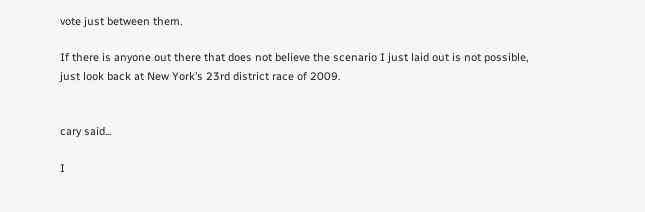vote just between them.

If there is anyone out there that does not believe the scenario I just laid out is not possible, just look back at New York’s 23rd district race of 2009.


cary said...

I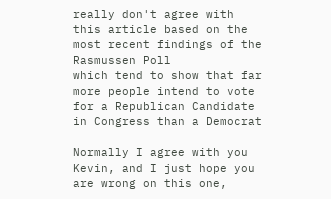really don't agree with this article based on the most recent findings of the Rasmussen Poll
which tend to show that far more people intend to vote for a Republican Candidate in Congress than a Democrat

Normally I agree with you Kevin, and I just hope you are wrong on this one,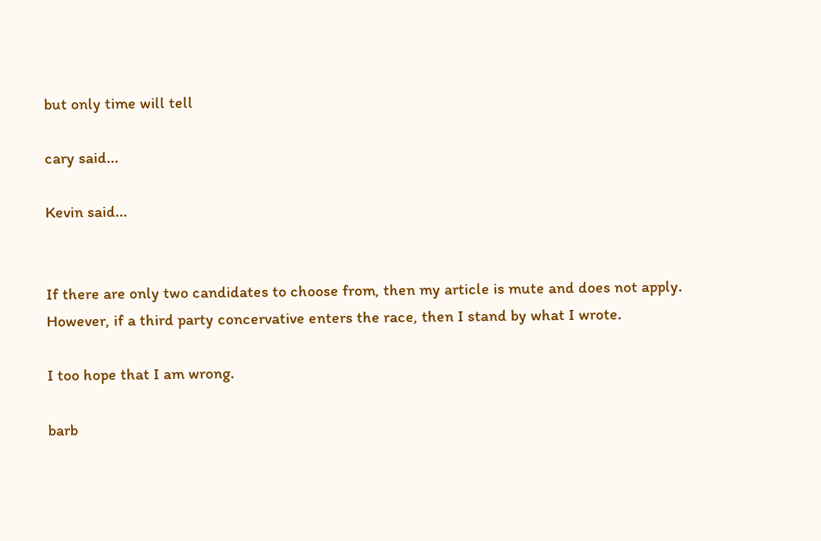but only time will tell

cary said...

Kevin said...


If there are only two candidates to choose from, then my article is mute and does not apply. However, if a third party concervative enters the race, then I stand by what I wrote.

I too hope that I am wrong.

barb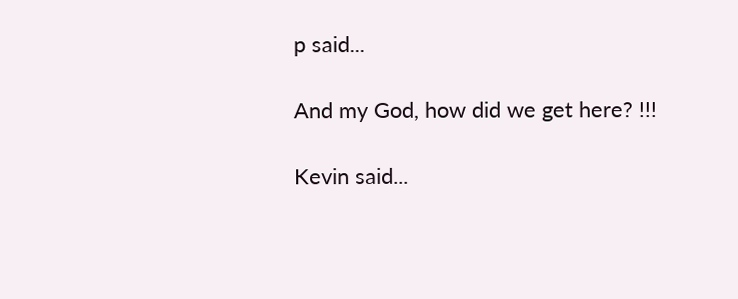p said...

And my God, how did we get here? !!!

Kevin said...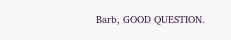Barb, GOOD QUESTION.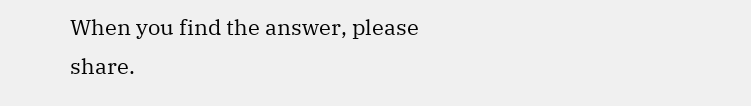When you find the answer, please share.